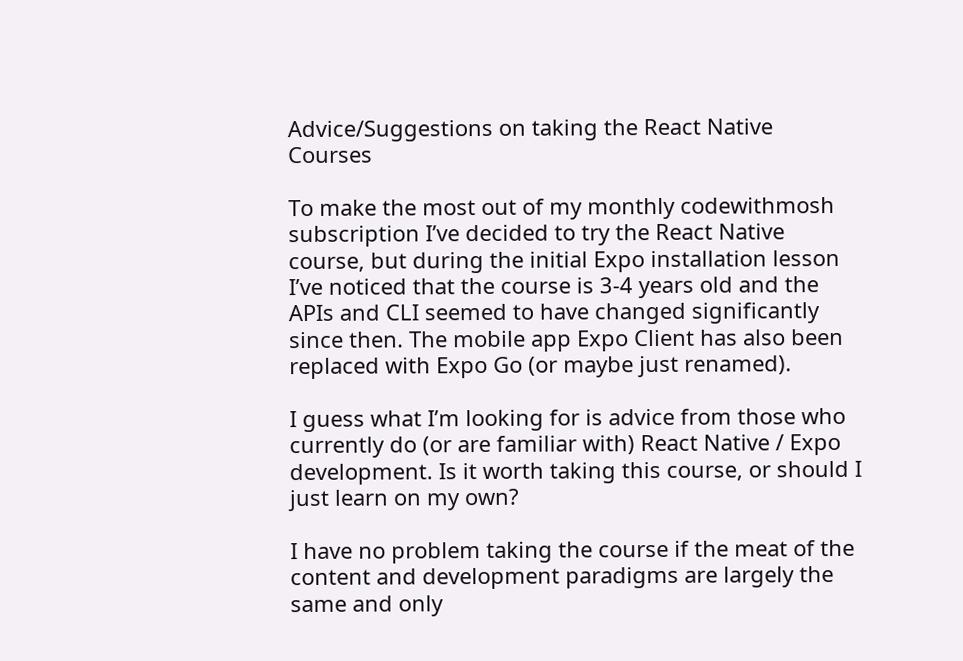Advice/Suggestions on taking the React Native Courses

To make the most out of my monthly codewithmosh subscription I’ve decided to try the React Native course, but during the initial Expo installation lesson I’ve noticed that the course is 3-4 years old and the APIs and CLI seemed to have changed significantly since then. The mobile app Expo Client has also been replaced with Expo Go (or maybe just renamed).

I guess what I’m looking for is advice from those who currently do (or are familiar with) React Native / Expo development. Is it worth taking this course, or should I just learn on my own?

I have no problem taking the course if the meat of the content and development paradigms are largely the same and only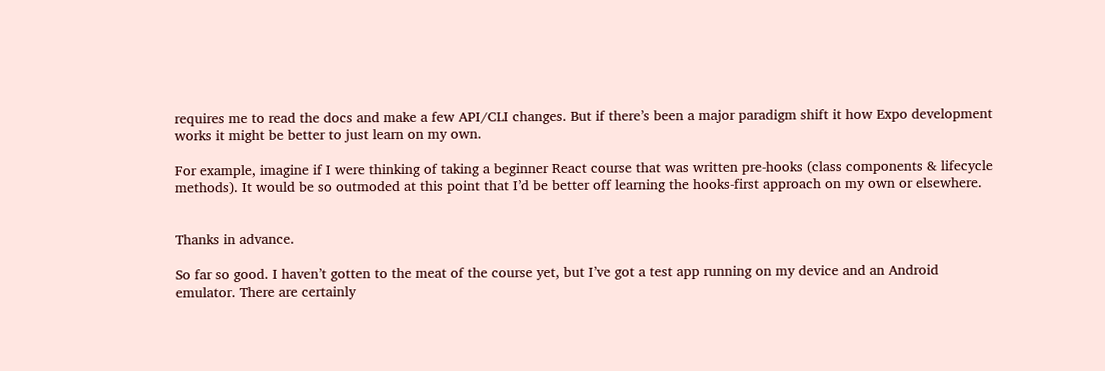requires me to read the docs and make a few API/CLI changes. But if there’s been a major paradigm shift it how Expo development works it might be better to just learn on my own.

For example, imagine if I were thinking of taking a beginner React course that was written pre-hooks (class components & lifecycle methods). It would be so outmoded at this point that I’d be better off learning the hooks-first approach on my own or elsewhere.


Thanks in advance.

So far so good. I haven’t gotten to the meat of the course yet, but I’ve got a test app running on my device and an Android emulator. There are certainly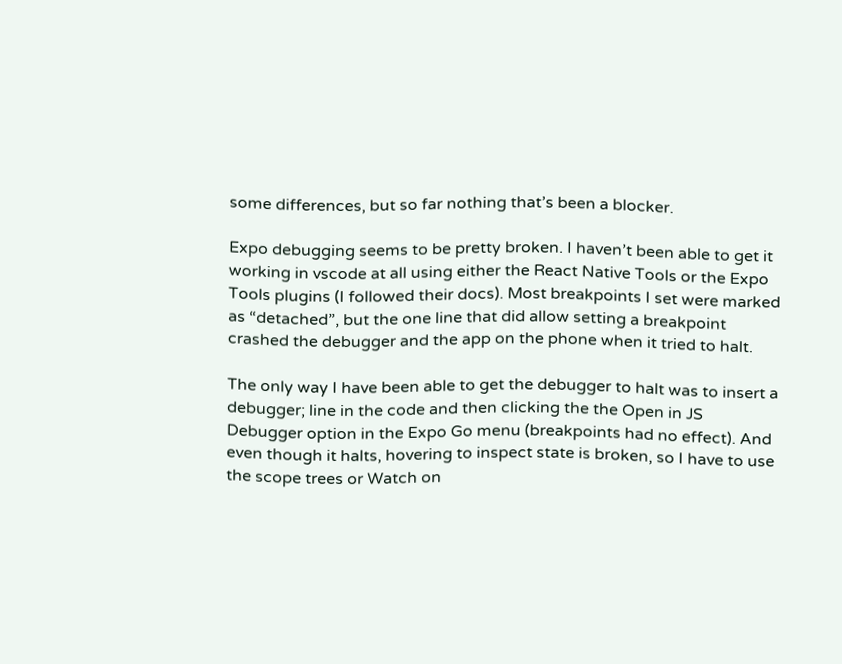some differences, but so far nothing that’s been a blocker.

Expo debugging seems to be pretty broken. I haven’t been able to get it working in vscode at all using either the React Native Tools or the Expo Tools plugins (I followed their docs). Most breakpoints I set were marked as “detached”, but the one line that did allow setting a breakpoint crashed the debugger and the app on the phone when it tried to halt.

The only way I have been able to get the debugger to halt was to insert a debugger; line in the code and then clicking the the Open in JS Debugger option in the Expo Go menu (breakpoints had no effect). And even though it halts, hovering to inspect state is broken, so I have to use the scope trees or Watch on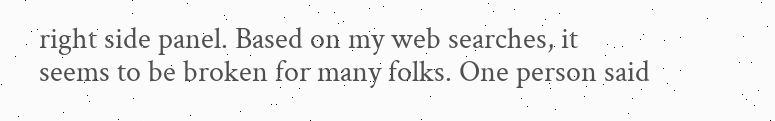right side panel. Based on my web searches, it seems to be broken for many folks. One person said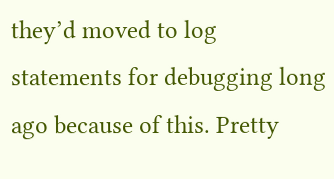they’d moved to log statements for debugging long ago because of this. Pretty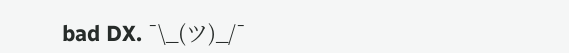bad DX. ¯\_(ツ)_/¯